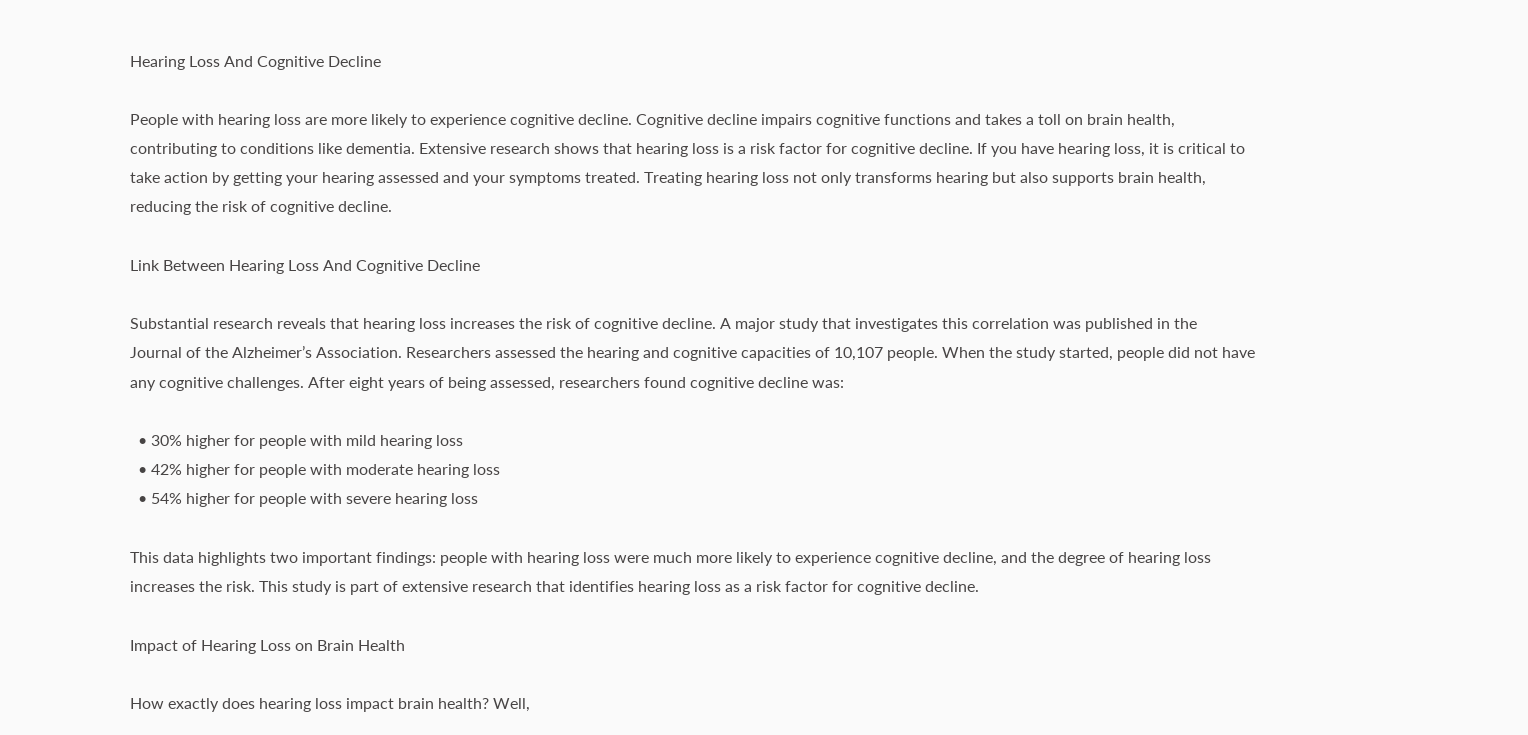Hearing Loss And Cognitive Decline

People with hearing loss are more likely to experience cognitive decline. Cognitive decline impairs cognitive functions and takes a toll on brain health, contributing to conditions like dementia. Extensive research shows that hearing loss is a risk factor for cognitive decline. If you have hearing loss, it is critical to take action by getting your hearing assessed and your symptoms treated. Treating hearing loss not only transforms hearing but also supports brain health, reducing the risk of cognitive decline.

Link Between Hearing Loss And Cognitive Decline

Substantial research reveals that hearing loss increases the risk of cognitive decline. A major study that investigates this correlation was published in the  Journal of the Alzheimer’s Association. Researchers assessed the hearing and cognitive capacities of 10,107 people. When the study started, people did not have any cognitive challenges. After eight years of being assessed, researchers found cognitive decline was:

  • 30% higher for people with mild hearing loss
  • 42% higher for people with moderate hearing loss
  • 54% higher for people with severe hearing loss

This data highlights two important findings: people with hearing loss were much more likely to experience cognitive decline, and the degree of hearing loss increases the risk. This study is part of extensive research that identifies hearing loss as a risk factor for cognitive decline.

Impact of Hearing Loss on Brain Health

How exactly does hearing loss impact brain health? Well,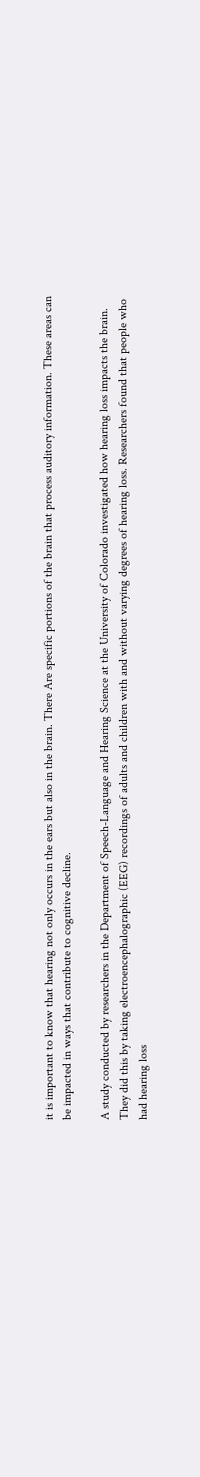it is important to know that hearing not only occurs in the ears but also in the brain. There Are specific portions of the brain that process auditory information. These areas can be impacted in ways that contribute to cognitive decline.

A study conducted by researchers in the Department of Speech-Language and Hearing Science at the University of Colorado investigated how hearing loss impacts the brain. They did this by taking electroencephalographic (EEG) recordings of adults and children with and without varying degrees of hearing loss. Researchers found that people who had hearing loss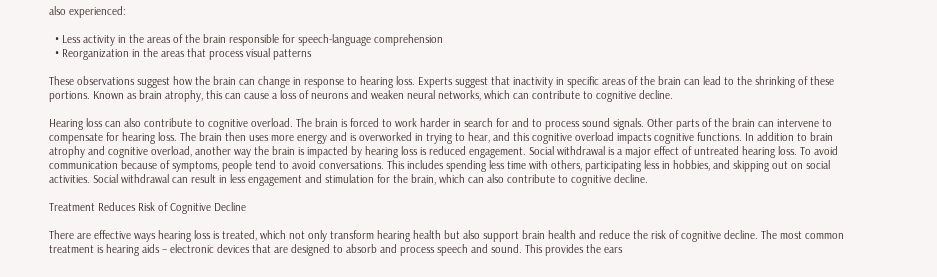also experienced:

  • Less activity in the areas of the brain responsible for speech-language comprehension
  • Reorganization in the areas that process visual patterns

These observations suggest how the brain can change in response to hearing loss. Experts suggest that inactivity in specific areas of the brain can lead to the shrinking of these portions. Known as brain atrophy, this can cause a loss of neurons and weaken neural networks, which can contribute to cognitive decline.

Hearing loss can also contribute to cognitive overload. The brain is forced to work harder in search for and to process sound signals. Other parts of the brain can intervene to compensate for hearing loss. The brain then uses more energy and is overworked in trying to hear, and this cognitive overload impacts cognitive functions. In addition to brain atrophy and cognitive overload, another way the brain is impacted by hearing loss is reduced engagement. Social withdrawal is a major effect of untreated hearing loss. To avoid communication because of symptoms, people tend to avoid conversations. This includes spending less time with others, participating less in hobbies, and skipping out on social activities. Social withdrawal can result in less engagement and stimulation for the brain, which can also contribute to cognitive decline.

Treatment Reduces Risk of Cognitive Decline

There are effective ways hearing loss is treated, which not only transform hearing health but also support brain health and reduce the risk of cognitive decline. The most common treatment is hearing aids – electronic devices that are designed to absorb and process speech and sound. This provides the ears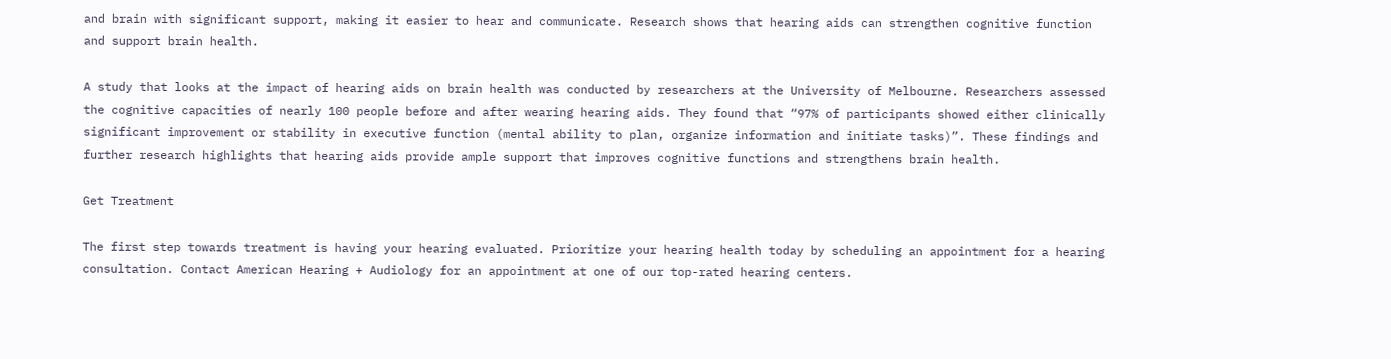and brain with significant support, making it easier to hear and communicate. Research shows that hearing aids can strengthen cognitive function and support brain health.

A study that looks at the impact of hearing aids on brain health was conducted by researchers at the University of Melbourne. Researchers assessed the cognitive capacities of nearly 100 people before and after wearing hearing aids. They found that “97% of participants showed either clinically significant improvement or stability in executive function (mental ability to plan, organize information and initiate tasks)”. These findings and further research highlights that hearing aids provide ample support that improves cognitive functions and strengthens brain health.

Get Treatment

The first step towards treatment is having your hearing evaluated. Prioritize your hearing health today by scheduling an appointment for a hearing consultation. Contact American Hearing + Audiology for an appointment at one of our top-rated hearing centers.